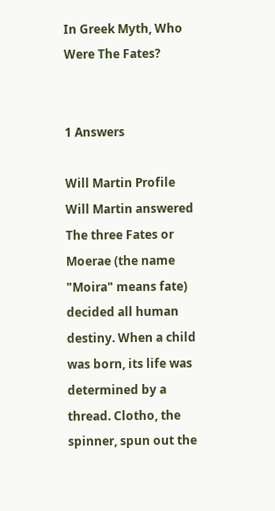In Greek Myth, Who Were The Fates?


1 Answers

Will Martin Profile
Will Martin answered
The three Fates or Moerae (the name "Moira" means fate) decided all human destiny. When a child was born, its life was determined by a thread. Clotho, the spinner, spun out the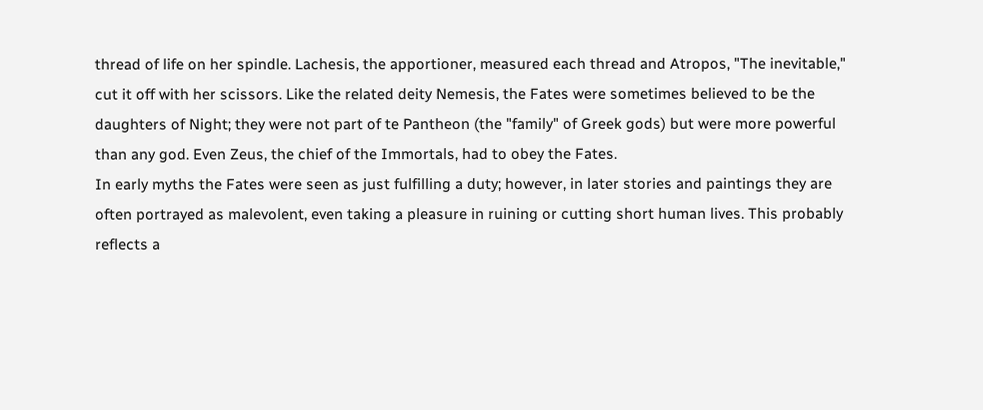thread of life on her spindle. Lachesis, the apportioner, measured each thread and Atropos, "The inevitable," cut it off with her scissors. Like the related deity Nemesis, the Fates were sometimes believed to be the daughters of Night; they were not part of te Pantheon (the "family" of Greek gods) but were more powerful than any god. Even Zeus, the chief of the Immortals, had to obey the Fates.
In early myths the Fates were seen as just fulfilling a duty; however, in later stories and paintings they are often portrayed as malevolent, even taking a pleasure in ruining or cutting short human lives. This probably reflects a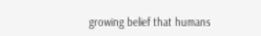growing belief that humans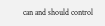can and should control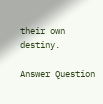their own destiny.

Answer Question